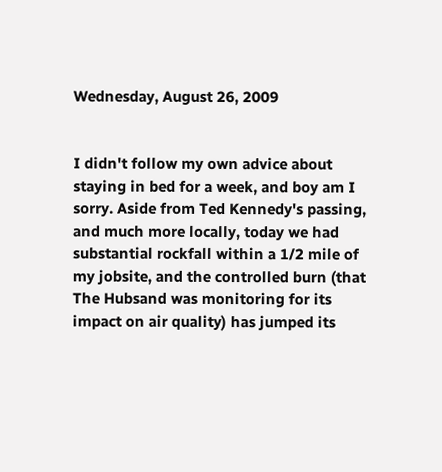Wednesday, August 26, 2009


I didn't follow my own advice about staying in bed for a week, and boy am I sorry. Aside from Ted Kennedy's passing, and much more locally, today we had substantial rockfall within a 1/2 mile of my jobsite, and the controlled burn (that The Hubsand was monitoring for its impact on air quality) has jumped its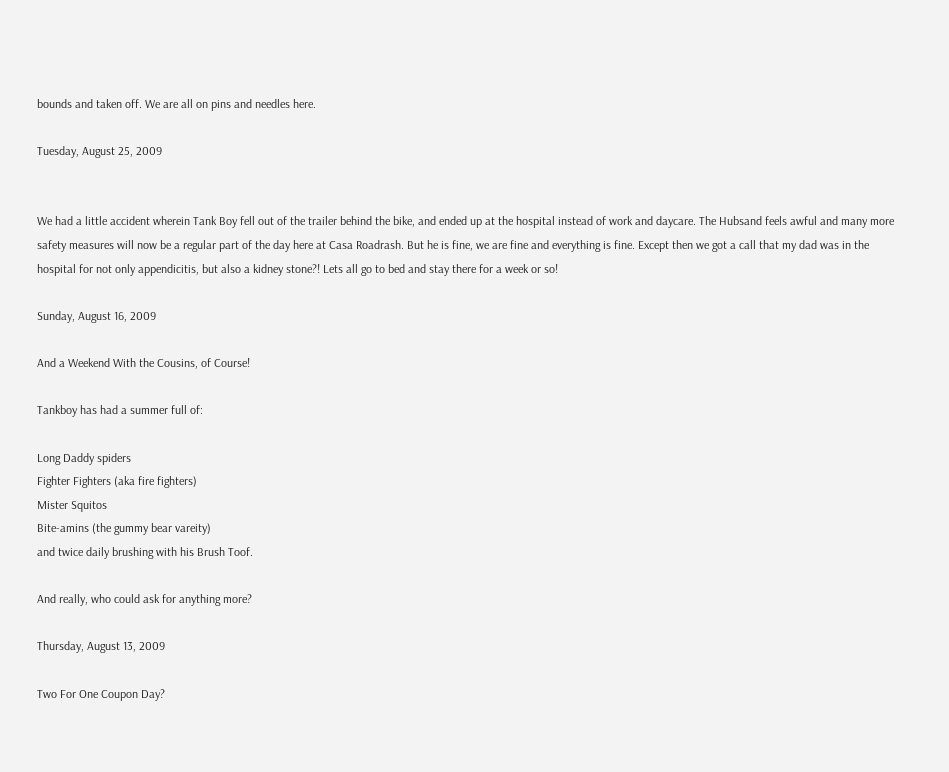bounds and taken off. We are all on pins and needles here.

Tuesday, August 25, 2009


We had a little accident wherein Tank Boy fell out of the trailer behind the bike, and ended up at the hospital instead of work and daycare. The Hubsand feels awful and many more safety measures will now be a regular part of the day here at Casa Roadrash. But he is fine, we are fine and everything is fine. Except then we got a call that my dad was in the hospital for not only appendicitis, but also a kidney stone?! Lets all go to bed and stay there for a week or so!

Sunday, August 16, 2009

And a Weekend With the Cousins, of Course!

Tankboy has had a summer full of:

Long Daddy spiders
Fighter Fighters (aka fire fighters)
Mister Squitos
Bite-amins (the gummy bear vareity)
and twice daily brushing with his Brush Toof.

And really, who could ask for anything more?

Thursday, August 13, 2009

Two For One Coupon Day?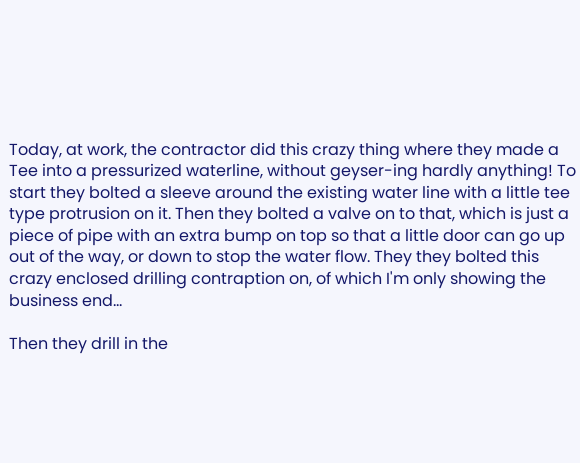Today, at work, the contractor did this crazy thing where they made a Tee into a pressurized waterline, without geyser-ing hardly anything! To start they bolted a sleeve around the existing water line with a little tee type protrusion on it. Then they bolted a valve on to that, which is just a piece of pipe with an extra bump on top so that a little door can go up out of the way, or down to stop the water flow. They they bolted this crazy enclosed drilling contraption on, of which I'm only showing the business end...

Then they drill in the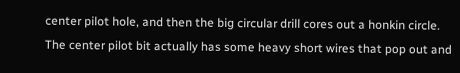center pilot hole, and then the big circular drill cores out a honkin circle. The center pilot bit actually has some heavy short wires that pop out and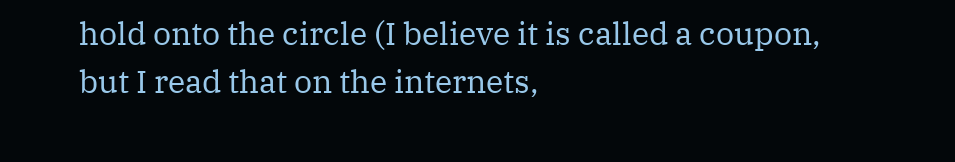hold onto the circle (I believe it is called a coupon, but I read that on the internets,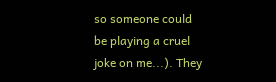so someone could be playing a cruel joke on me...). They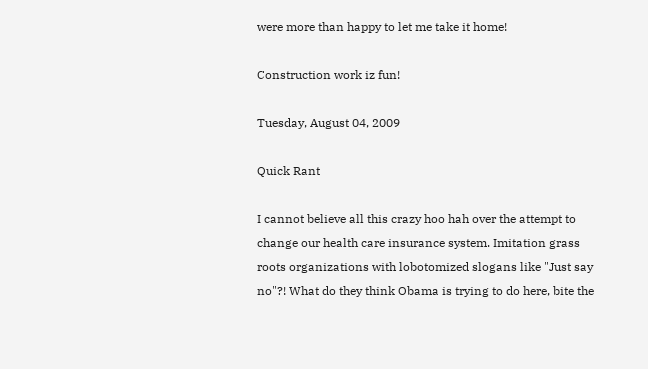were more than happy to let me take it home!

Construction work iz fun!

Tuesday, August 04, 2009

Quick Rant

I cannot believe all this crazy hoo hah over the attempt to change our health care insurance system. Imitation grass roots organizations with lobotomized slogans like "Just say no"?! What do they think Obama is trying to do here, bite the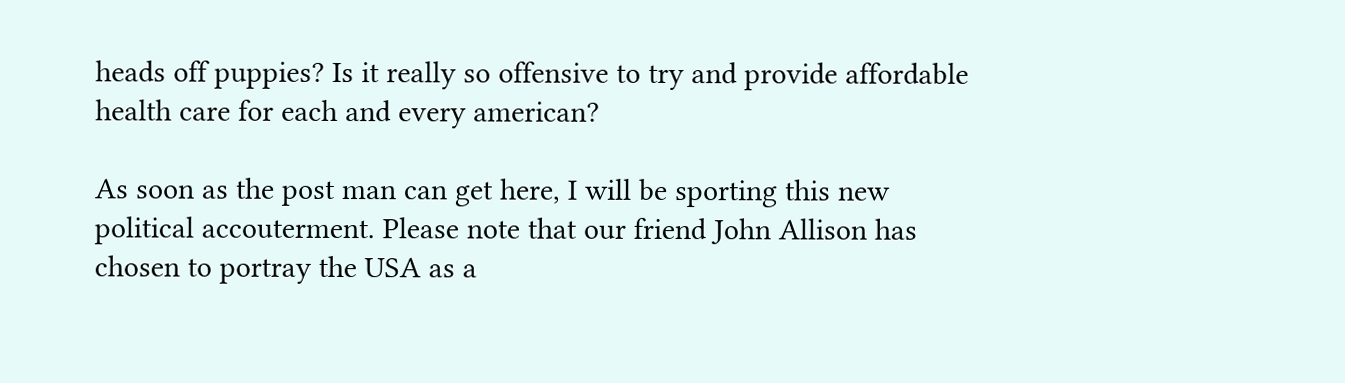heads off puppies? Is it really so offensive to try and provide affordable health care for each and every american?

As soon as the post man can get here, I will be sporting this new political accouterment. Please note that our friend John Allison has chosen to portray the USA as a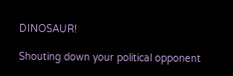DINOSAUR!

Shouting down your political opponent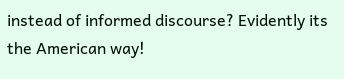instead of informed discourse? Evidently its the American way!